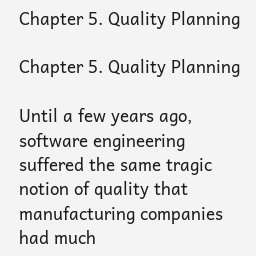Chapter 5. Quality Planning

Chapter 5. Quality Planning

Until a few years ago, software engineering suffered the same tragic notion of quality that manufacturing companies had much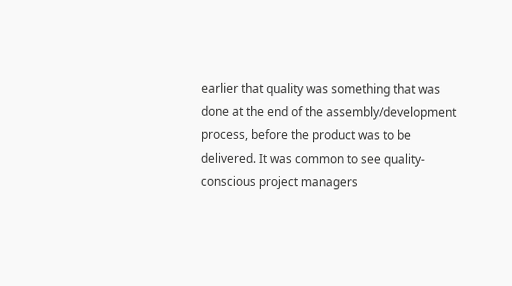earlier that quality was something that was done at the end of the assembly/development process, before the product was to be delivered. It was common to see quality-conscious project managers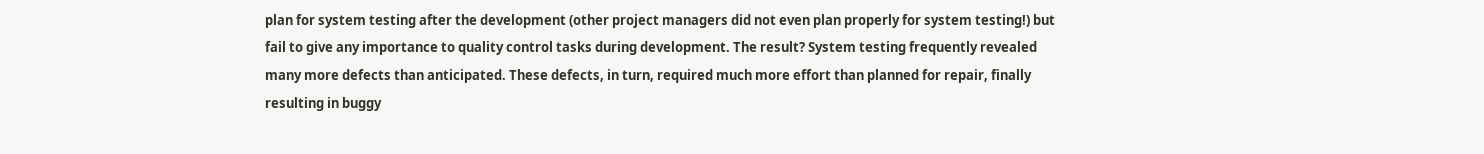plan for system testing after the development (other project managers did not even plan properly for system testing!) but fail to give any importance to quality control tasks during development. The result? System testing frequently revealed many more defects than anticipated. These defects, in turn, required much more effort than planned for repair, finally resulting in buggy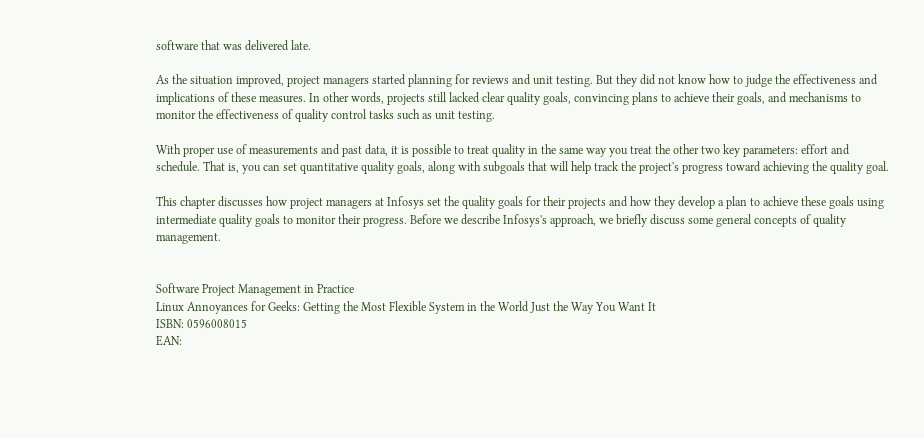software that was delivered late.

As the situation improved, project managers started planning for reviews and unit testing. But they did not know how to judge the effectiveness and implications of these measures. In other words, projects still lacked clear quality goals, convincing plans to achieve their goals, and mechanisms to monitor the effectiveness of quality control tasks such as unit testing.

With proper use of measurements and past data, it is possible to treat quality in the same way you treat the other two key parameters: effort and schedule. That is, you can set quantitative quality goals, along with subgoals that will help track the project's progress toward achieving the quality goal.

This chapter discusses how project managers at Infosys set the quality goals for their projects and how they develop a plan to achieve these goals using intermediate quality goals to monitor their progress. Before we describe Infosys's approach, we briefly discuss some general concepts of quality management.


Software Project Management in Practice
Linux Annoyances for Geeks: Getting the Most Flexible System in the World Just the Way You Want It
ISBN: 0596008015
EAN: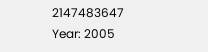2147483647
Year: 2005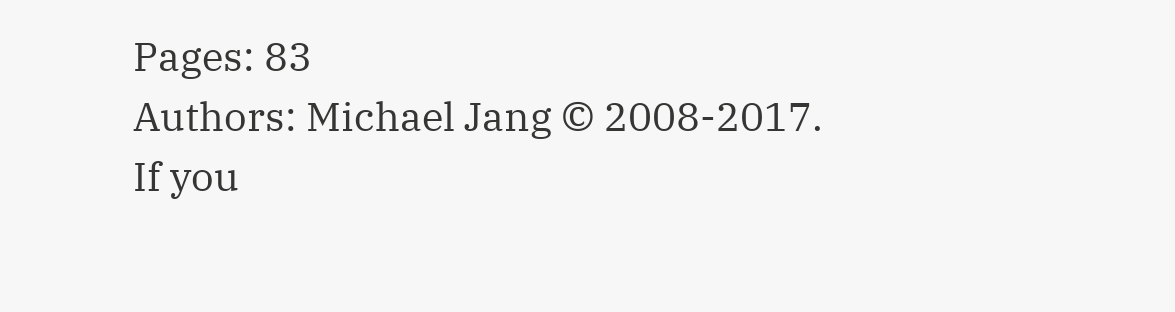Pages: 83
Authors: Michael Jang © 2008-2017.
If you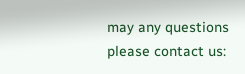may any questions please contact us: